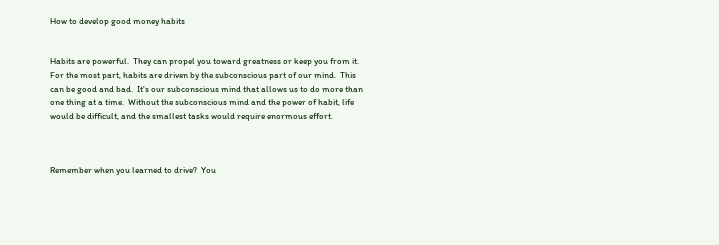How to develop good money habits


Habits are powerful.  They can propel you toward greatness or keep you from it.  For the most part, habits are driven by the subconscious part of our mind.  This can be good and bad.  It's our subconscious mind that allows us to do more than one thing at a time.  Without the subconscious mind and the power of habit, life would be difficult, and the smallest tasks would require enormous effort.



Remember when you learned to drive?  You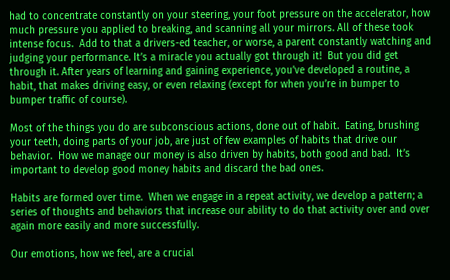had to concentrate constantly on your steering, your foot pressure on the accelerator, how much pressure you applied to breaking, and scanning all your mirrors. All of these took intense focus.  Add to that a drivers-ed teacher, or worse, a parent constantly watching and judging your performance. It’s a miracle you actually got through it!  But you did get through it. After years of learning and gaining experience, you’ve developed a routine, a habit, that makes driving easy, or even relaxing (except for when you’re in bumper to bumper traffic of course).

Most of the things you do are subconscious actions, done out of habit.  Eating, brushing your teeth, doing parts of your job, are just of few examples of habits that drive our behavior.  How we manage our money is also driven by habits, both good and bad.  It’s important to develop good money habits and discard the bad ones.

Habits are formed over time.  When we engage in a repeat activity, we develop a pattern; a series of thoughts and behaviors that increase our ability to do that activity over and over again more easily and more successfully.

Our emotions, how we feel, are a crucial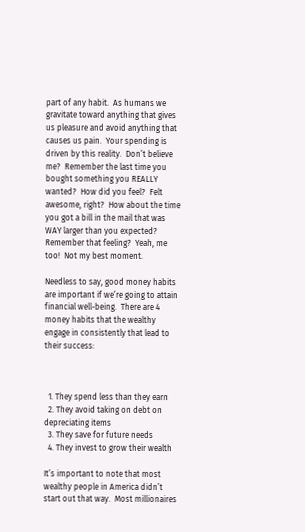part of any habit.  As humans we gravitate toward anything that gives us pleasure and avoid anything that causes us pain.  Your spending is driven by this reality.  Don’t believe me?  Remember the last time you bought something you REALLY wanted?  How did you feel?  Felt awesome, right?  How about the time you got a bill in the mail that was WAY larger than you expected?  Remember that feeling?  Yeah, me too!  Not my best moment.

Needless to say, good money habits are important if we’re going to attain financial well-being.  There are 4 money habits that the wealthy engage in consistently that lead to their success:



  1. They spend less than they earn
  2. They avoid taking on debt on depreciating items
  3. They save for future needs
  4. They invest to grow their wealth

It’s important to note that most wealthy people in America didn’t start out that way.  Most millionaires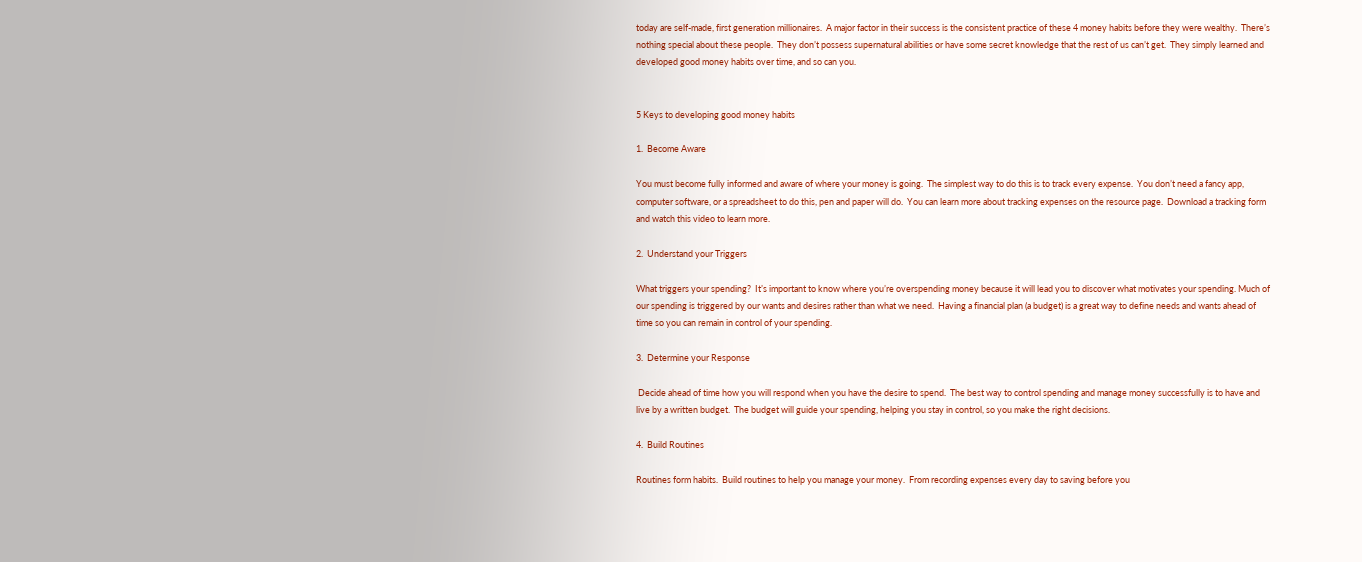today are self-made, first generation millionaires.  A major factor in their success is the consistent practice of these 4 money habits before they were wealthy.  There’s nothing special about these people.  They don’t possess supernatural abilities or have some secret knowledge that the rest of us can’t get.  They simply learned and developed good money habits over time, and so can you.


5 Keys to developing good money habits

1.  Become Aware

You must become fully informed and aware of where your money is going.  The simplest way to do this is to track every expense.  You don’t need a fancy app, computer software, or a spreadsheet to do this, pen and paper will do.  You can learn more about tracking expenses on the resource page.  Download a tracking form and watch this video to learn more.

2.  Understand your Triggers

What triggers your spending?  It’s important to know where you’re overspending money because it will lead you to discover what motivates your spending. Much of our spending is triggered by our wants and desires rather than what we need.  Having a financial plan (a budget) is a great way to define needs and wants ahead of time so you can remain in control of your spending.

3.  Determine your Response

 Decide ahead of time how you will respond when you have the desire to spend.  The best way to control spending and manage money successfully is to have and live by a written budget.  The budget will guide your spending, helping you stay in control, so you make the right decisions.

4.  Build Routines

Routines form habits.  Build routines to help you manage your money.  From recording expenses every day to saving before you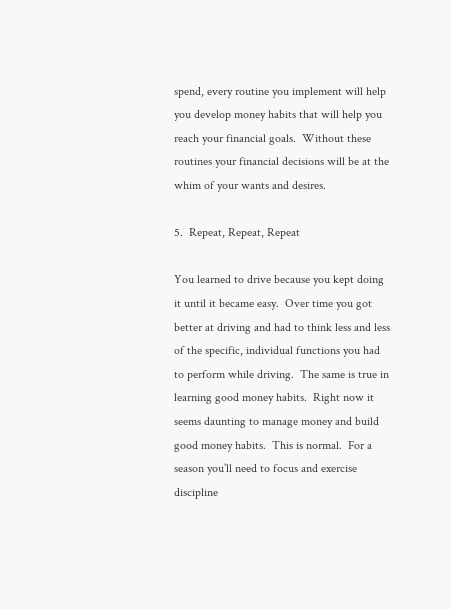spend, every routine you implement will help you develop money habits that will help you reach your financial goals.  Without these routines your financial decisions will be at the whim of your wants and desires.

5.  Repeat, Repeat, Repeat

You learned to drive because you kept doing it until it became easy.  Over time you got better at driving and had to think less and less of the specific, individual functions you had to perform while driving.  The same is true in learning good money habits.  Right now it seems daunting to manage money and build good money habits.  This is normal.  For a season you’ll need to focus and exercise discipline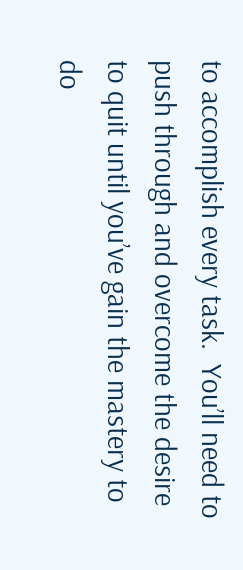to accomplish every task.  You’ll need to push through and overcome the desire to quit until you’ve gain the mastery to do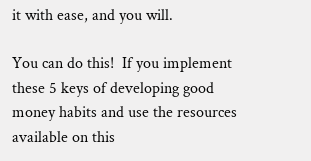it with ease, and you will.

You can do this!  If you implement these 5 keys of developing good money habits and use the resources available on this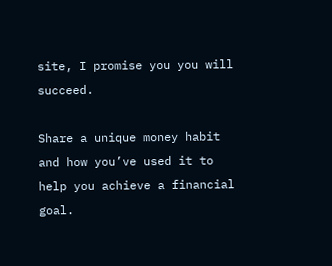site, I promise you you will succeed.

Share a unique money habit and how you’ve used it to help you achieve a financial goal.